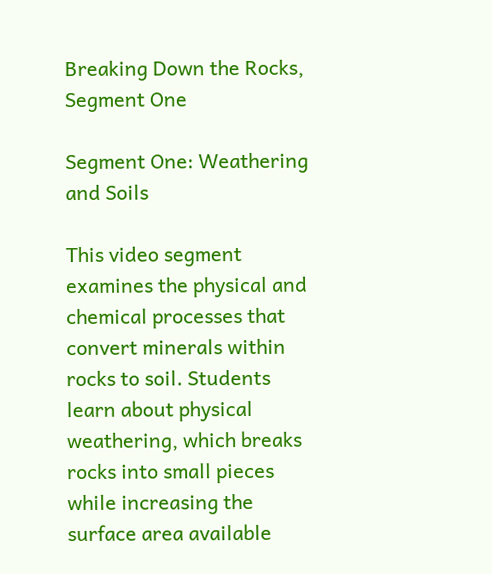Breaking Down the Rocks, Segment One

Segment One: Weathering and Soils

This video segment examines the physical and chemical processes that convert minerals within rocks to soil. Students learn about physical weathering, which breaks rocks into small pieces while increasing the surface area available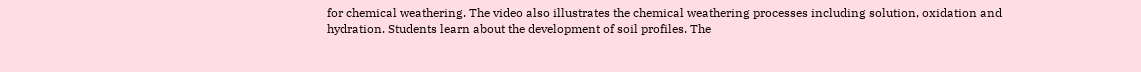for chemical weathering. The video also illustrates the chemical weathering processes including solution, oxidation and hydration. Students learn about the development of soil profiles. The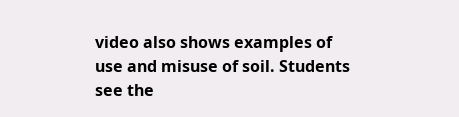video also shows examples of use and misuse of soil. Students see the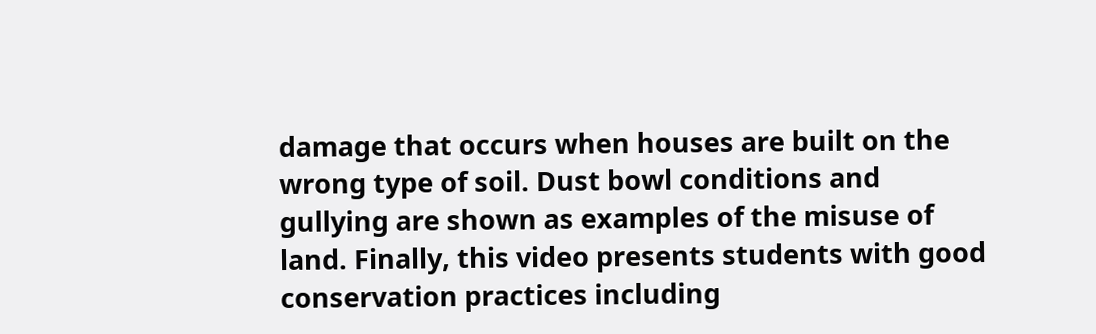damage that occurs when houses are built on the wrong type of soil. Dust bowl conditions and gullying are shown as examples of the misuse of land. Finally, this video presents students with good conservation practices including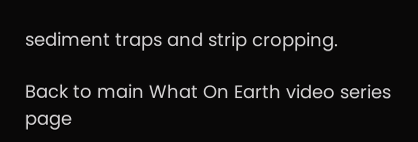sediment traps and strip cropping.

Back to main What On Earth video series page